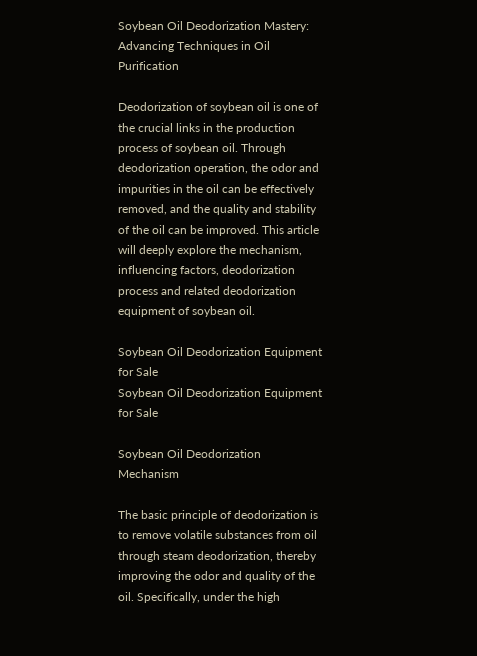Soybean Oil Deodorization Mastery: Advancing Techniques in Oil Purification

Deodorization of soybean oil is one of the crucial links in the production process of soybean oil. Through deodorization operation, the odor and impurities in the oil can be effectively removed, and the quality and stability of the oil can be improved. This article will deeply explore the mechanism, influencing factors, deodorization process and related deodorization equipment of soybean oil.

Soybean Oil Deodorization Equipment for Sale
Soybean Oil Deodorization Equipment for Sale

Soybean Oil Deodorization Mechanism

The basic principle of deodorization is to remove volatile substances from oil through steam deodorization, thereby improving the odor and quality of the oil. Specifically, under the high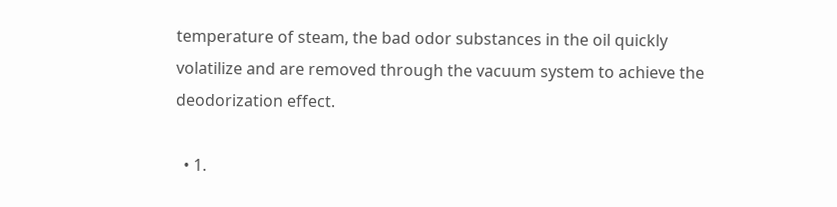temperature of steam, the bad odor substances in the oil quickly volatilize and are removed through the vacuum system to achieve the deodorization effect.

  • 1.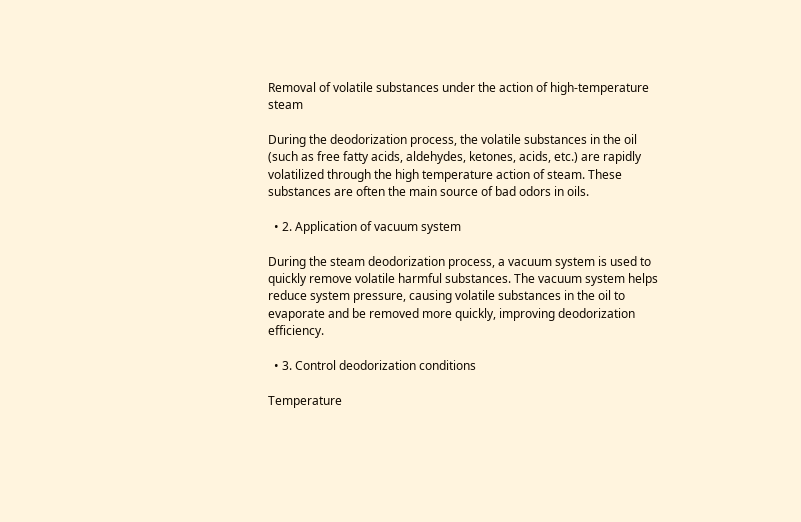Removal of volatile substances under the action of high-temperature steam

During the deodorization process, the volatile substances in the oil (such as free fatty acids, aldehydes, ketones, acids, etc.) are rapidly volatilized through the high temperature action of steam. These substances are often the main source of bad odors in oils.

  • 2. Application of vacuum system

During the steam deodorization process, a vacuum system is used to quickly remove volatile harmful substances. The vacuum system helps reduce system pressure, causing volatile substances in the oil to evaporate and be removed more quickly, improving deodorization efficiency.

  • 3. Control deodorization conditions

Temperature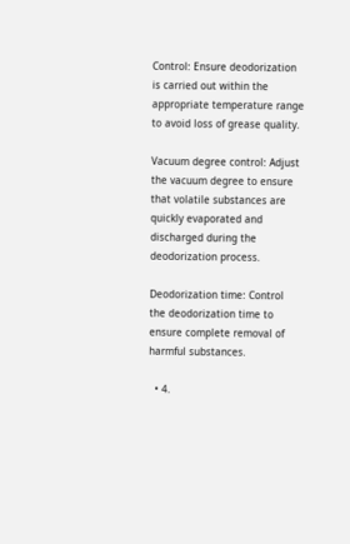Control: Ensure deodorization is carried out within the appropriate temperature range to avoid loss of grease quality.

Vacuum degree control: Adjust the vacuum degree to ensure that volatile substances are quickly evaporated and discharged during the deodorization process.

Deodorization time: Control the deodorization time to ensure complete removal of harmful substances.

  • 4.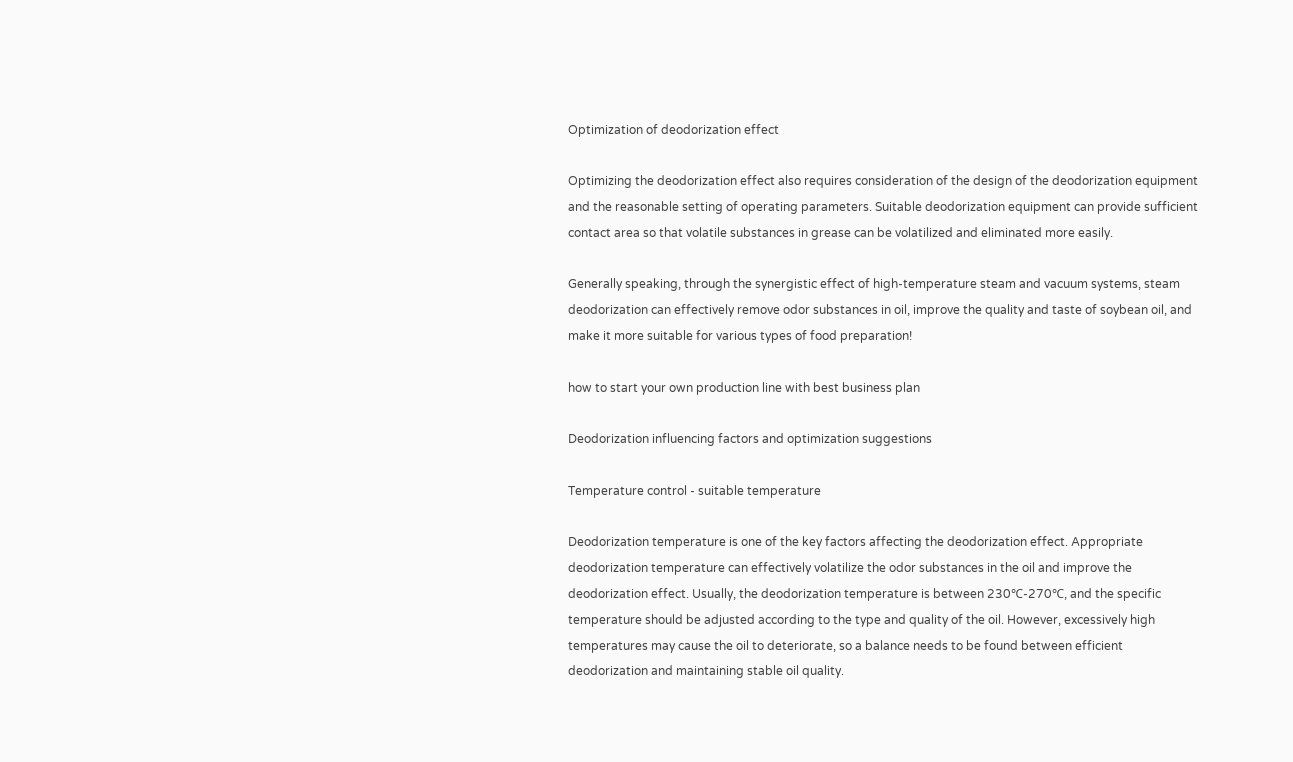Optimization of deodorization effect

Optimizing the deodorization effect also requires consideration of the design of the deodorization equipment and the reasonable setting of operating parameters. Suitable deodorization equipment can provide sufficient contact area so that volatile substances in grease can be volatilized and eliminated more easily.

Generally speaking, through the synergistic effect of high-temperature steam and vacuum systems, steam deodorization can effectively remove odor substances in oil, improve the quality and taste of soybean oil, and make it more suitable for various types of food preparation!

how to start your own production line with best business plan

Deodorization influencing factors and optimization suggestions

Temperature control - suitable temperature

Deodorization temperature is one of the key factors affecting the deodorization effect. Appropriate deodorization temperature can effectively volatilize the odor substances in the oil and improve the deodorization effect. Usually, the deodorization temperature is between 230℃-270℃, and the specific temperature should be adjusted according to the type and quality of the oil. However, excessively high temperatures may cause the oil to deteriorate, so a balance needs to be found between efficient deodorization and maintaining stable oil quality.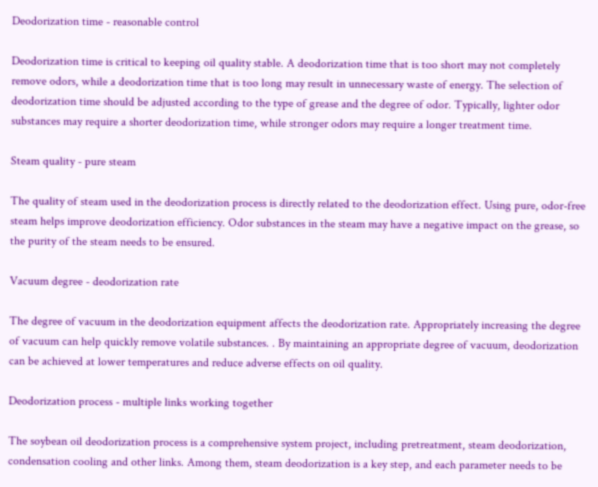Deodorization time - reasonable control

Deodorization time is critical to keeping oil quality stable. A deodorization time that is too short may not completely remove odors, while a deodorization time that is too long may result in unnecessary waste of energy. The selection of deodorization time should be adjusted according to the type of grease and the degree of odor. Typically, lighter odor substances may require a shorter deodorization time, while stronger odors may require a longer treatment time.

Steam quality - pure steam

The quality of steam used in the deodorization process is directly related to the deodorization effect. Using pure, odor-free steam helps improve deodorization efficiency. Odor substances in the steam may have a negative impact on the grease, so the purity of the steam needs to be ensured.

Vacuum degree - deodorization rate

The degree of vacuum in the deodorization equipment affects the deodorization rate. Appropriately increasing the degree of vacuum can help quickly remove volatile substances. . By maintaining an appropriate degree of vacuum, deodorization can be achieved at lower temperatures and reduce adverse effects on oil quality.

Deodorization process - multiple links working together

The soybean oil deodorization process is a comprehensive system project, including pretreatment, steam deodorization, condensation cooling and other links. Among them, steam deodorization is a key step, and each parameter needs to be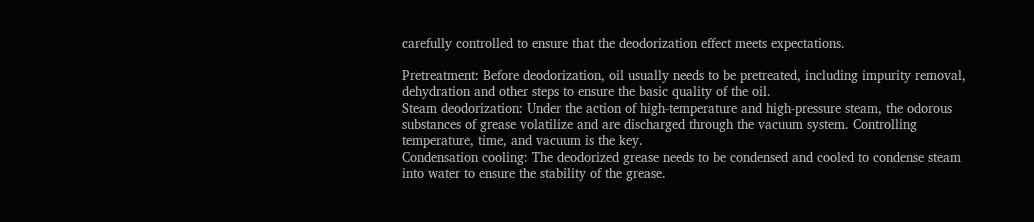carefully controlled to ensure that the deodorization effect meets expectations.

Pretreatment: Before deodorization, oil usually needs to be pretreated, including impurity removal, dehydration and other steps to ensure the basic quality of the oil.
Steam deodorization: Under the action of high-temperature and high-pressure steam, the odorous substances of grease volatilize and are discharged through the vacuum system. Controlling temperature, time, and vacuum is the key.
Condensation cooling: The deodorized grease needs to be condensed and cooled to condense steam into water to ensure the stability of the grease.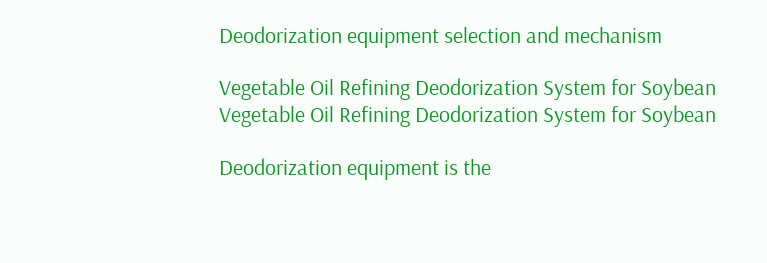Deodorization equipment selection and mechanism

Vegetable Oil Refining Deodorization System for Soybean
Vegetable Oil Refining Deodorization System for Soybean

Deodorization equipment is the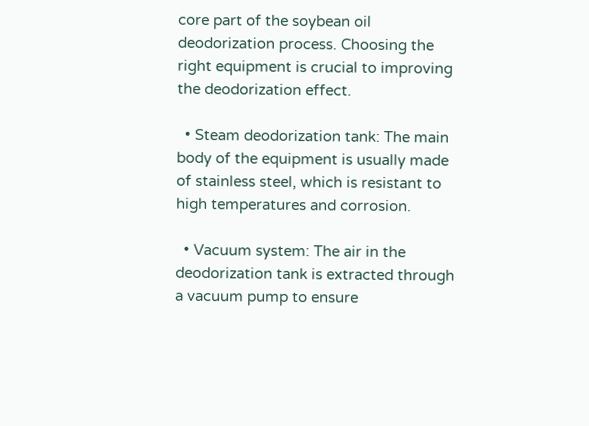core part of the soybean oil deodorization process. Choosing the right equipment is crucial to improving the deodorization effect.

  • Steam deodorization tank: The main body of the equipment is usually made of stainless steel, which is resistant to high temperatures and corrosion.

  • Vacuum system: The air in the deodorization tank is extracted through a vacuum pump to ensure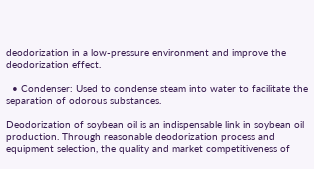deodorization in a low-pressure environment and improve the deodorization effect.

  • Condenser: Used to condense steam into water to facilitate the separation of odorous substances.

Deodorization of soybean oil is an indispensable link in soybean oil production. Through reasonable deodorization process and equipment selection, the quality and market competitiveness of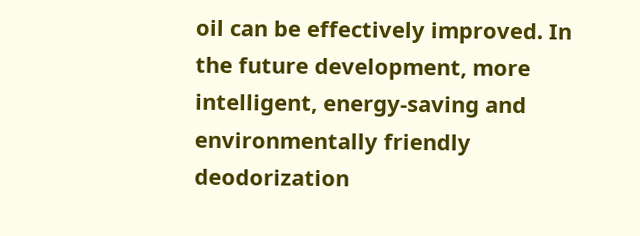oil can be effectively improved. In the future development, more intelligent, energy-saving and environmentally friendly deodorization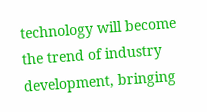technology will become the trend of industry development, bringing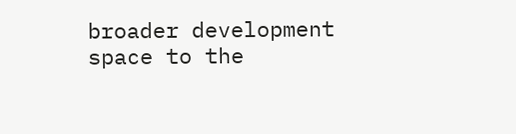broader development space to the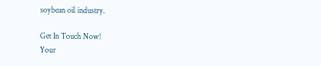soybean oil industry.

Get In Touch Now!
Your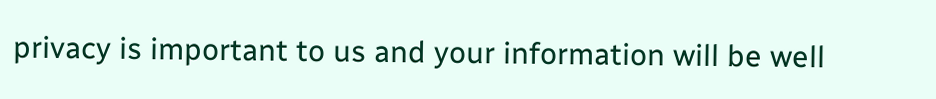privacy is important to us and your information will be well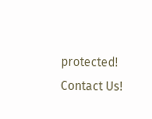protected!
Contact Us!